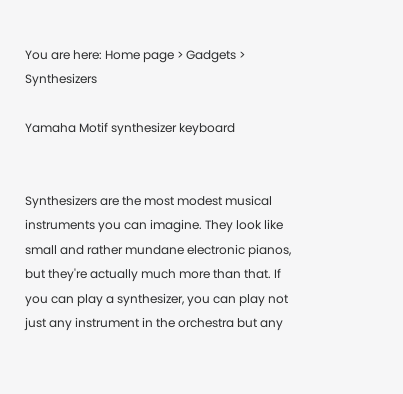You are here: Home page > Gadgets > Synthesizers

Yamaha Motif synthesizer keyboard


Synthesizers are the most modest musical instruments you can imagine. They look like small and rather mundane electronic pianos, but they're actually much more than that. If you can play a synthesizer, you can play not just any instrument in the orchestra but any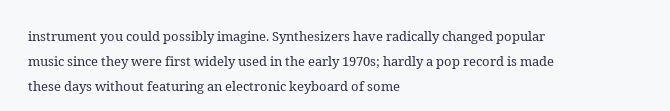instrument you could possibly imagine. Synthesizers have radically changed popular music since they were first widely used in the early 1970s; hardly a pop record is made these days without featuring an electronic keyboard of some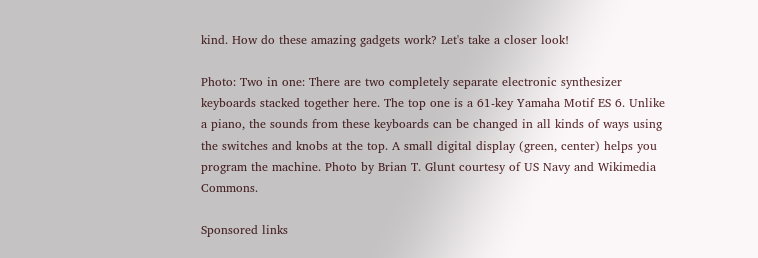kind. How do these amazing gadgets work? Let's take a closer look!

Photo: Two in one: There are two completely separate electronic synthesizer keyboards stacked together here. The top one is a 61-key Yamaha Motif ES 6. Unlike a piano, the sounds from these keyboards can be changed in all kinds of ways using the switches and knobs at the top. A small digital display (green, center) helps you program the machine. Photo by Brian T. Glunt courtesy of US Navy and Wikimedia Commons.

Sponsored links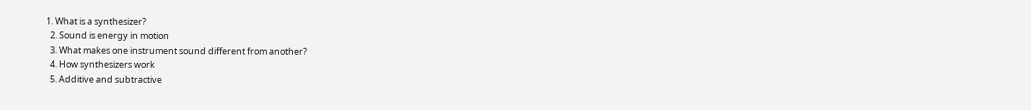1. What is a synthesizer?
  2. Sound is energy in motion
  3. What makes one instrument sound different from another?
  4. How synthesizers work
  5. Additive and subtractive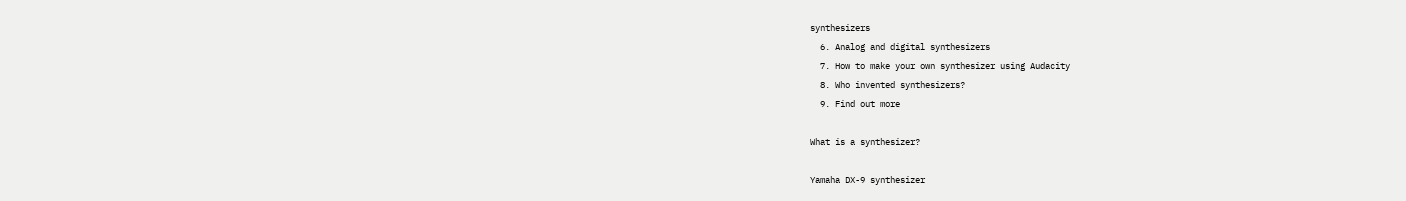synthesizers
  6. Analog and digital synthesizers
  7. How to make your own synthesizer using Audacity
  8. Who invented synthesizers?
  9. Find out more

What is a synthesizer?

Yamaha DX-9 synthesizer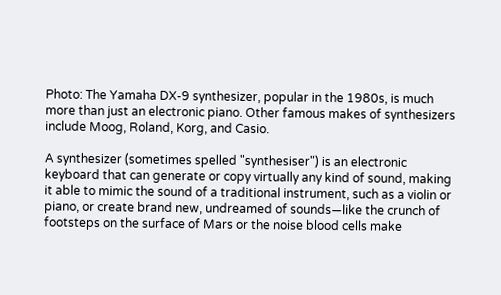Photo: The Yamaha DX-9 synthesizer, popular in the 1980s, is much more than just an electronic piano. Other famous makes of synthesizers include Moog, Roland, Korg, and Casio.

A synthesizer (sometimes spelled "synthesiser") is an electronic keyboard that can generate or copy virtually any kind of sound, making it able to mimic the sound of a traditional instrument, such as a violin or piano, or create brand new, undreamed of sounds—like the crunch of footsteps on the surface of Mars or the noise blood cells make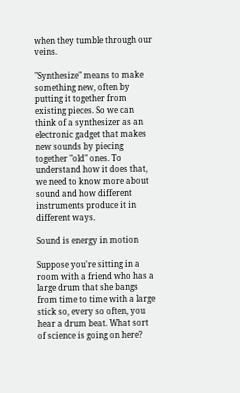when they tumble through our veins.

"Synthesize" means to make something new, often by putting it together from existing pieces. So we can think of a synthesizer as an electronic gadget that makes new sounds by piecing together "old" ones. To understand how it does that, we need to know more about sound and how different instruments produce it in different ways.

Sound is energy in motion

Suppose you're sitting in a room with a friend who has a large drum that she bangs from time to time with a large stick so, every so often, you hear a drum beat. What sort of science is going on here?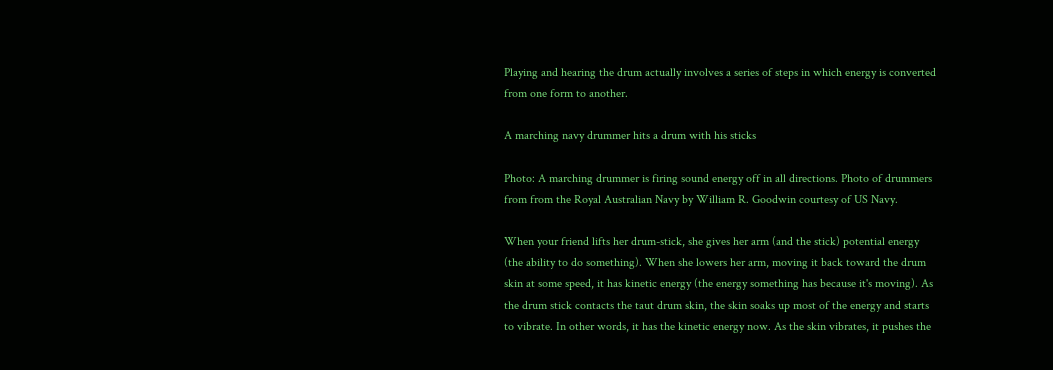Playing and hearing the drum actually involves a series of steps in which energy is converted from one form to another.

A marching navy drummer hits a drum with his sticks

Photo: A marching drummer is firing sound energy off in all directions. Photo of drummers from from the Royal Australian Navy by William R. Goodwin courtesy of US Navy.

When your friend lifts her drum-stick, she gives her arm (and the stick) potential energy (the ability to do something). When she lowers her arm, moving it back toward the drum skin at some speed, it has kinetic energy (the energy something has because it's moving). As the drum stick contacts the taut drum skin, the skin soaks up most of the energy and starts to vibrate. In other words, it has the kinetic energy now. As the skin vibrates, it pushes the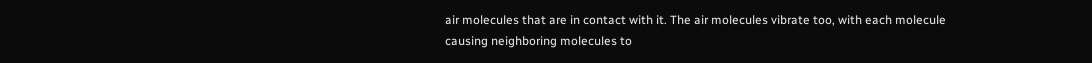air molecules that are in contact with it. The air molecules vibrate too, with each molecule causing neighboring molecules to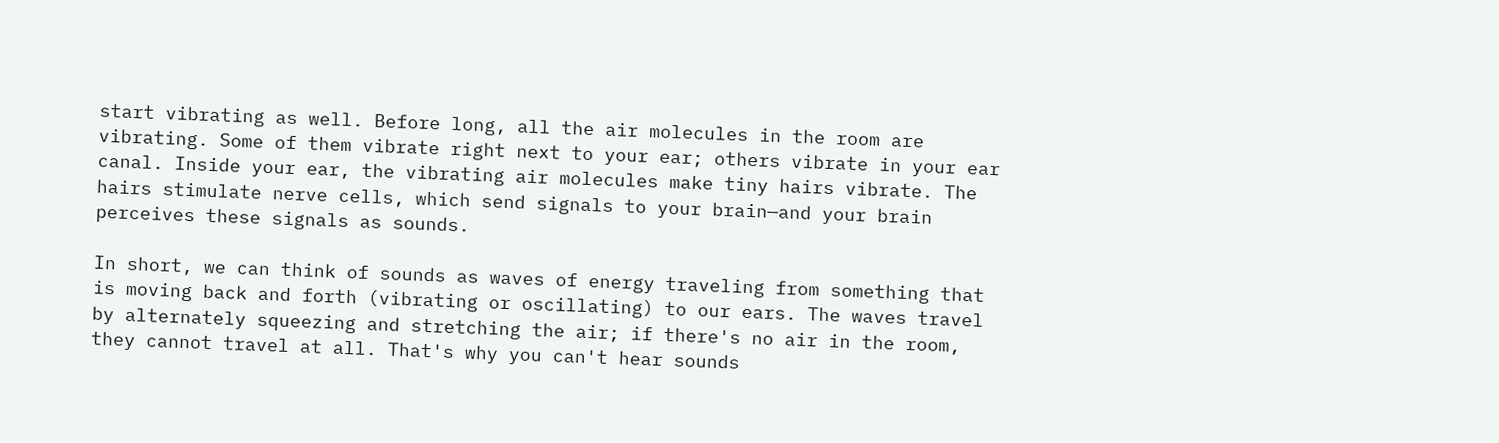start vibrating as well. Before long, all the air molecules in the room are vibrating. Some of them vibrate right next to your ear; others vibrate in your ear canal. Inside your ear, the vibrating air molecules make tiny hairs vibrate. The hairs stimulate nerve cells, which send signals to your brain—and your brain perceives these signals as sounds.

In short, we can think of sounds as waves of energy traveling from something that is moving back and forth (vibrating or oscillating) to our ears. The waves travel by alternately squeezing and stretching the air; if there's no air in the room, they cannot travel at all. That's why you can't hear sounds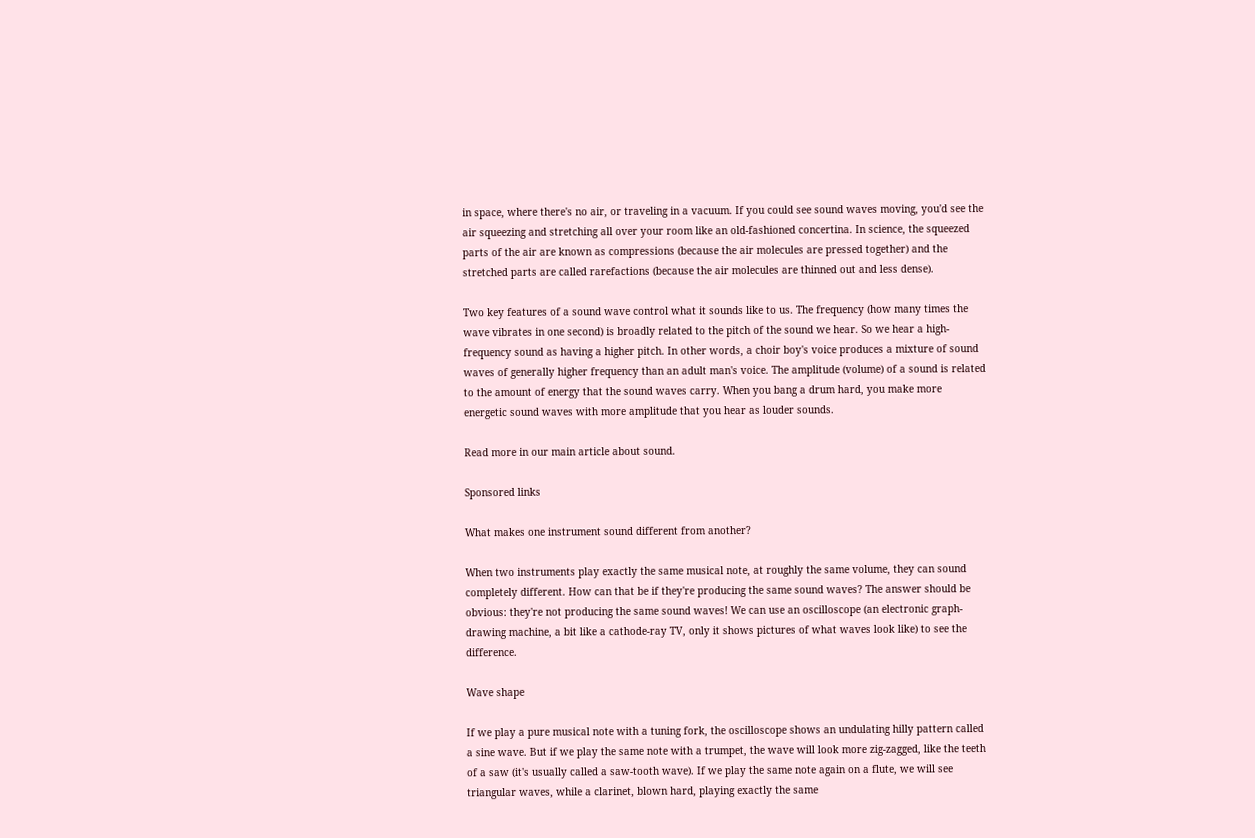in space, where there's no air, or traveling in a vacuum. If you could see sound waves moving, you'd see the air squeezing and stretching all over your room like an old-fashioned concertina. In science, the squeezed parts of the air are known as compressions (because the air molecules are pressed together) and the stretched parts are called rarefactions (because the air molecules are thinned out and less dense).

Two key features of a sound wave control what it sounds like to us. The frequency (how many times the wave vibrates in one second) is broadly related to the pitch of the sound we hear. So we hear a high-frequency sound as having a higher pitch. In other words, a choir boy's voice produces a mixture of sound waves of generally higher frequency than an adult man's voice. The amplitude (volume) of a sound is related to the amount of energy that the sound waves carry. When you bang a drum hard, you make more energetic sound waves with more amplitude that you hear as louder sounds.

Read more in our main article about sound.

Sponsored links

What makes one instrument sound different from another?

When two instruments play exactly the same musical note, at roughly the same volume, they can sound completely different. How can that be if they're producing the same sound waves? The answer should be obvious: they're not producing the same sound waves! We can use an oscilloscope (an electronic graph-drawing machine, a bit like a cathode-ray TV, only it shows pictures of what waves look like) to see the difference.

Wave shape

If we play a pure musical note with a tuning fork, the oscilloscope shows an undulating hilly pattern called a sine wave. But if we play the same note with a trumpet, the wave will look more zig-zagged, like the teeth of a saw (it's usually called a saw-tooth wave). If we play the same note again on a flute, we will see triangular waves, while a clarinet, blown hard, playing exactly the same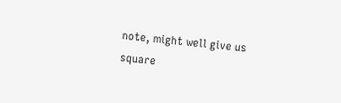note, might well give us square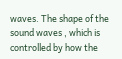waves. The shape of the sound waves , which is controlled by how the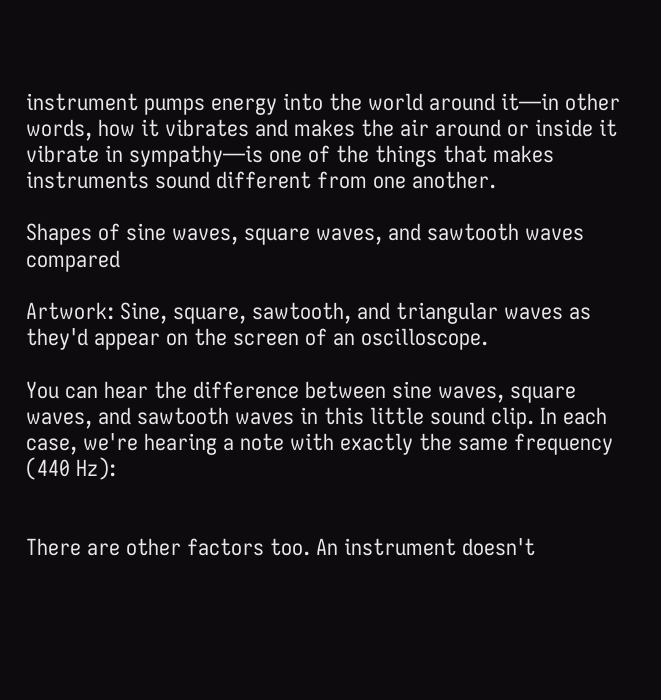instrument pumps energy into the world around it—in other words, how it vibrates and makes the air around or inside it vibrate in sympathy—is one of the things that makes instruments sound different from one another.

Shapes of sine waves, square waves, and sawtooth waves compared

Artwork: Sine, square, sawtooth, and triangular waves as they'd appear on the screen of an oscilloscope.

You can hear the difference between sine waves, square waves, and sawtooth waves in this little sound clip. In each case, we're hearing a note with exactly the same frequency (440 Hz):


There are other factors too. An instrument doesn't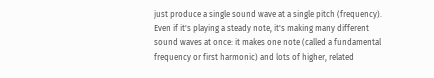just produce a single sound wave at a single pitch (frequency). Even if it's playing a steady note, it's making many different sound waves at once: it makes one note (called a fundamental frequency or first harmonic) and lots of higher, related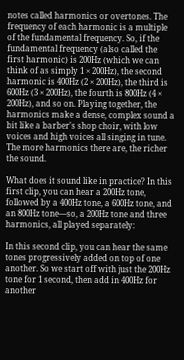notes called harmonics or overtones. The frequency of each harmonic is a multiple of the fundamental frequency. So, if the fundamental frequency (also called the first harmonic) is 200Hz (which we can think of as simply 1 × 200Hz), the second harmonic is 400Hz (2 × 200Hz), the third is 600Hz (3 × 200Hz), the fourth is 800Hz (4 × 200Hz), and so on. Playing together, the harmonics make a dense, complex sound a bit like a barber's shop choir, with low voices and high voices all singing in tune. The more harmonics there are, the richer the sound.

What does it sound like in practice? In this first clip, you can hear a 200Hz tone, followed by a 400Hz tone, a 600Hz tone, and an 800Hz tone—so, a 200Hz tone and three harmonics, all played separately:

In this second clip, you can hear the same tones progressively added on top of one another. So we start off with just the 200Hz tone for 1 second, then add in 400Hz for another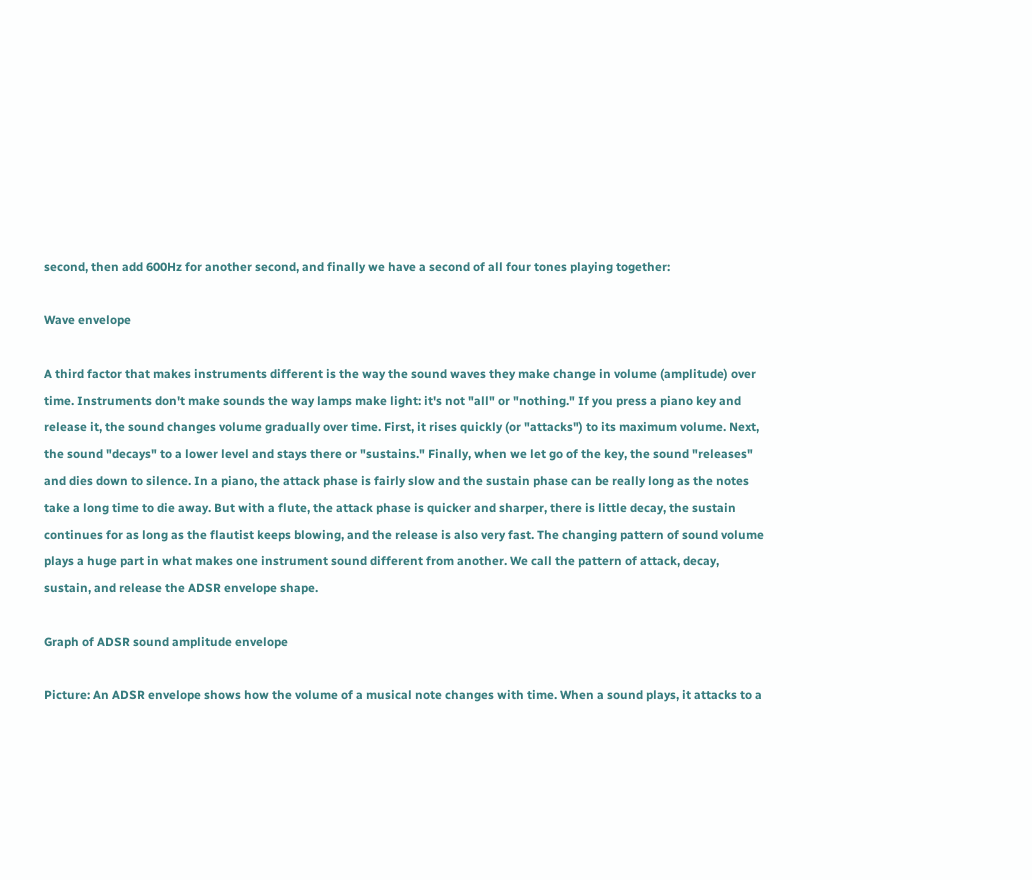second, then add 600Hz for another second, and finally we have a second of all four tones playing together:

Wave envelope

A third factor that makes instruments different is the way the sound waves they make change in volume (amplitude) over time. Instruments don't make sounds the way lamps make light: it's not "all" or "nothing." If you press a piano key and release it, the sound changes volume gradually over time. First, it rises quickly (or "attacks") to its maximum volume. Next, the sound "decays" to a lower level and stays there or "sustains." Finally, when we let go of the key, the sound "releases" and dies down to silence. In a piano, the attack phase is fairly slow and the sustain phase can be really long as the notes take a long time to die away. But with a flute, the attack phase is quicker and sharper, there is little decay, the sustain continues for as long as the flautist keeps blowing, and the release is also very fast. The changing pattern of sound volume plays a huge part in what makes one instrument sound different from another. We call the pattern of attack, decay, sustain, and release the ADSR envelope shape.

Graph of ADSR sound amplitude envelope

Picture: An ADSR envelope shows how the volume of a musical note changes with time. When a sound plays, it attacks to a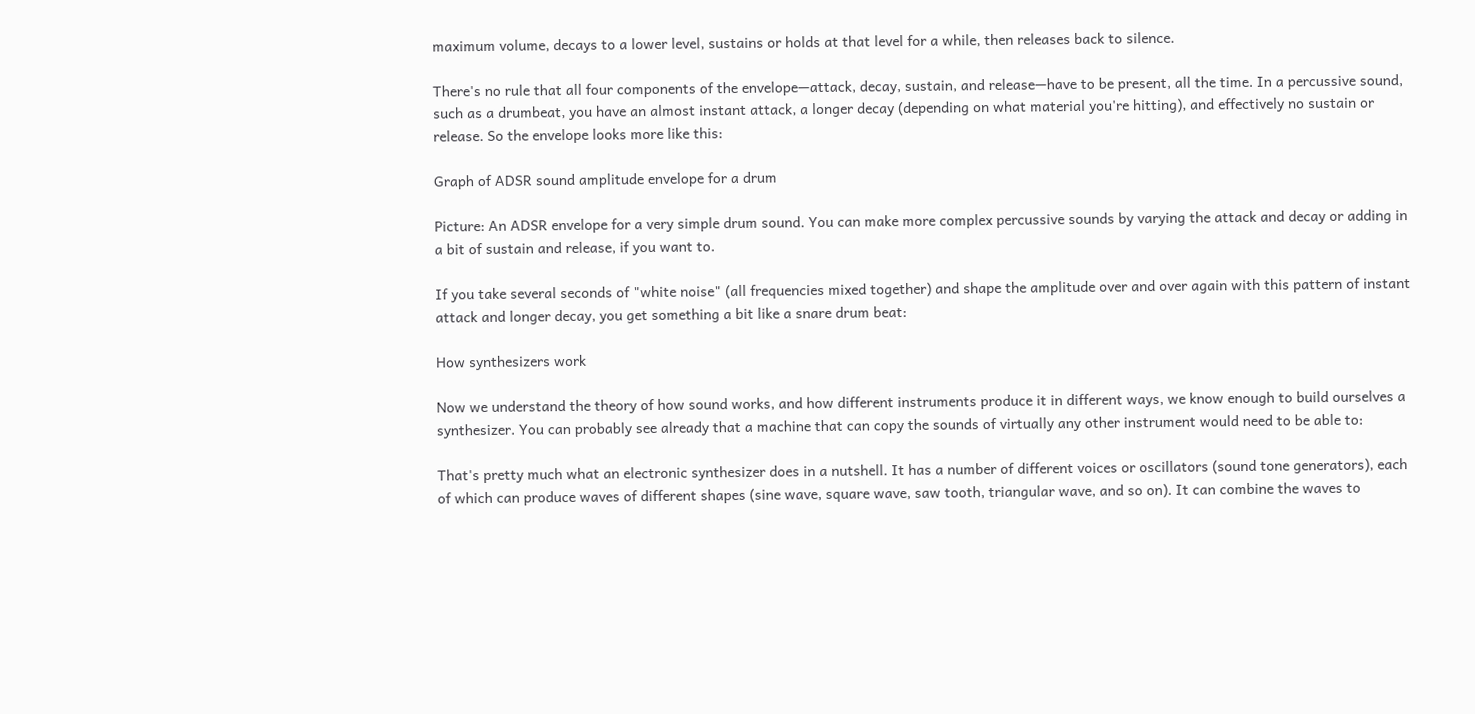maximum volume, decays to a lower level, sustains or holds at that level for a while, then releases back to silence.

There's no rule that all four components of the envelope—attack, decay, sustain, and release—have to be present, all the time. In a percussive sound, such as a drumbeat, you have an almost instant attack, a longer decay (depending on what material you're hitting), and effectively no sustain or release. So the envelope looks more like this:

Graph of ADSR sound amplitude envelope for a drum

Picture: An ADSR envelope for a very simple drum sound. You can make more complex percussive sounds by varying the attack and decay or adding in a bit of sustain and release, if you want to.

If you take several seconds of "white noise" (all frequencies mixed together) and shape the amplitude over and over again with this pattern of instant attack and longer decay, you get something a bit like a snare drum beat:

How synthesizers work

Now we understand the theory of how sound works, and how different instruments produce it in different ways, we know enough to build ourselves a synthesizer. You can probably see already that a machine that can copy the sounds of virtually any other instrument would need to be able to:

That's pretty much what an electronic synthesizer does in a nutshell. It has a number of different voices or oscillators (sound tone generators), each of which can produce waves of different shapes (sine wave, square wave, saw tooth, triangular wave, and so on). It can combine the waves to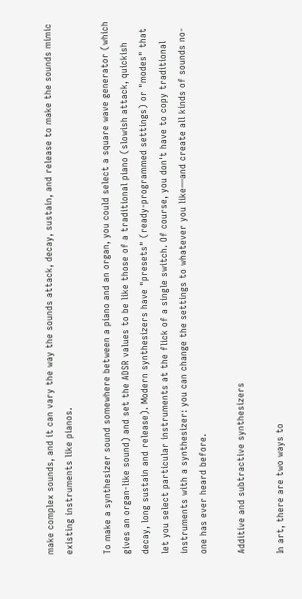make complex sounds, and it can vary the way the sounds attack, decay, sustain, and release to make the sounds mimic existing instruments like pianos.

To make a synthesizer sound somewhere between a piano and an organ, you could select a square wave generator (which gives an organ-like sound) and set the ADSR values to be like those of a traditional piano (slowish attack, quickish decay, long sustain and release). Modern synthesizers have "presets" (ready-programmed settings) or "modes" that let you select particular instruments at the flick of a single switch. Of course, you don't have to copy traditional instruments with a synthesizer: you can change the settings to whatever you like—and create all kinds of sounds no-one has ever heard before.

Additive and subtractive synthesizers

In art, there are two ways to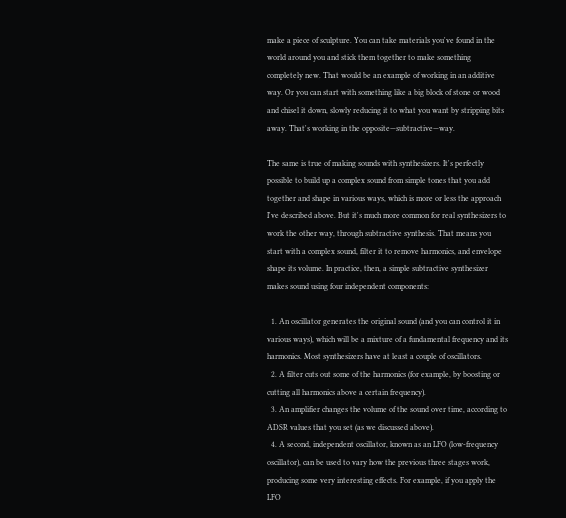make a piece of sculpture. You can take materials you've found in the world around you and stick them together to make something completely new. That would be an example of working in an additive way. Or you can start with something like a big block of stone or wood and chisel it down, slowly reducing it to what you want by stripping bits away. That's working in the opposite—subtractive—way.

The same is true of making sounds with synthesizers. It's perfectly possible to build up a complex sound from simple tones that you add together and shape in various ways, which is more or less the approach I've described above. But it's much more common for real synthesizers to work the other way, through subtractive synthesis. That means you start with a complex sound, filter it to remove harmonics, and envelope shape its volume. In practice, then, a simple subtractive synthesizer makes sound using four independent components:

  1. An oscillator generates the original sound (and you can control it in various ways), which will be a mixture of a fundamental frequency and its harmonics. Most synthesizers have at least a couple of oscillators.
  2. A filter cuts out some of the harmonics (for example, by boosting or cutting all harmonics above a certain frequency).
  3. An amplifier changes the volume of the sound over time, according to ADSR values that you set (as we discussed above).
  4. A second, independent oscillator, known as an LFO (low-frequency oscillator), can be used to vary how the previous three stages work, producing some very interesting effects. For example, if you apply the LFO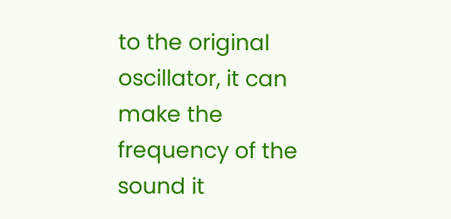to the original oscillator, it can make the frequency of the sound it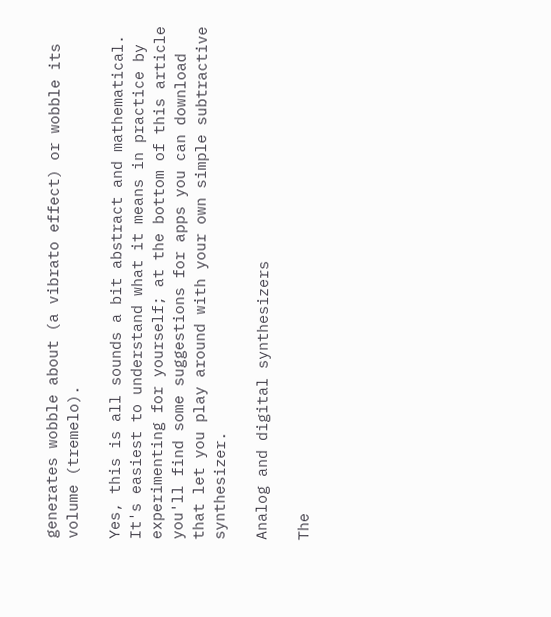generates wobble about (a vibrato effect) or wobble its volume (tremelo).

Yes, this is all sounds a bit abstract and mathematical. It's easiest to understand what it means in practice by experimenting for yourself; at the bottom of this article you'll find some suggestions for apps you can download that let you play around with your own simple subtractive synthesizer.

Analog and digital synthesizers

The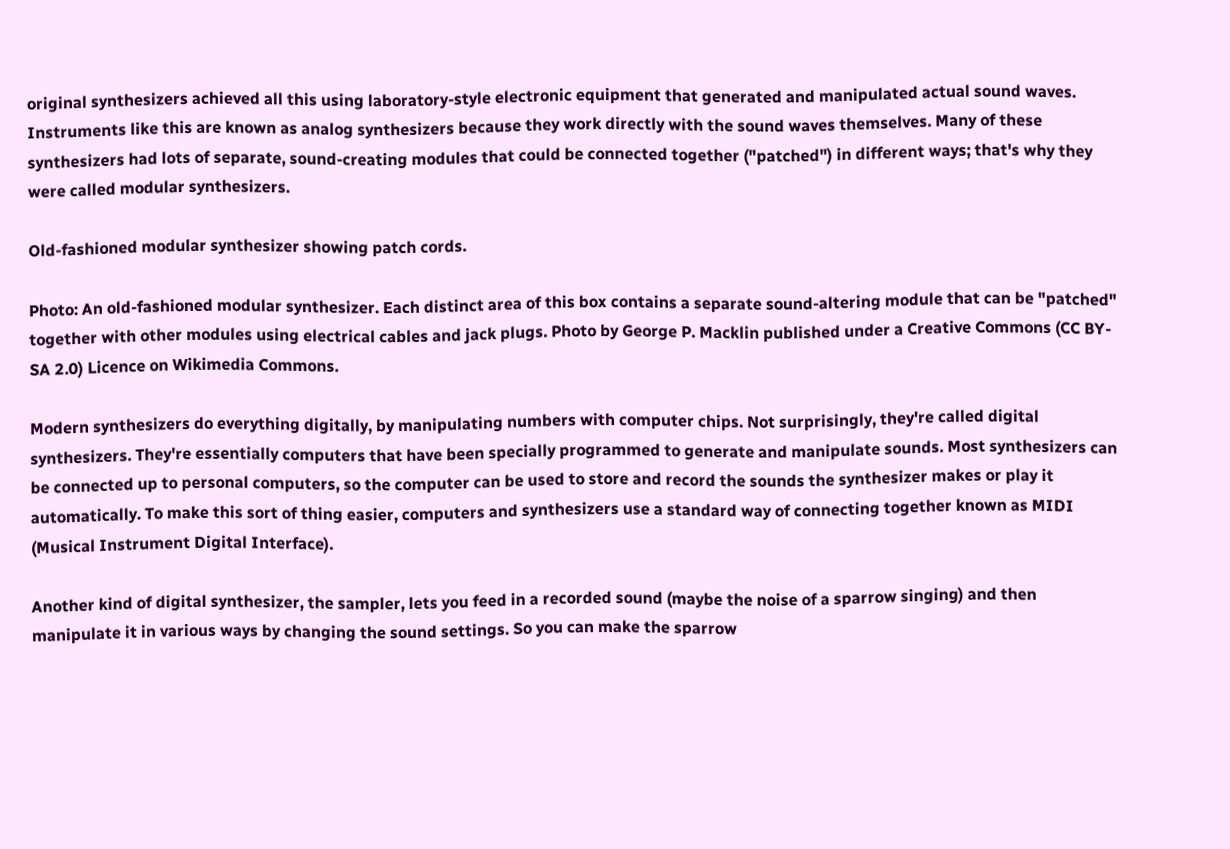original synthesizers achieved all this using laboratory-style electronic equipment that generated and manipulated actual sound waves. Instruments like this are known as analog synthesizers because they work directly with the sound waves themselves. Many of these synthesizers had lots of separate, sound-creating modules that could be connected together ("patched") in different ways; that's why they were called modular synthesizers.

Old-fashioned modular synthesizer showing patch cords.

Photo: An old-fashioned modular synthesizer. Each distinct area of this box contains a separate sound-altering module that can be "patched" together with other modules using electrical cables and jack plugs. Photo by George P. Macklin published under a Creative Commons (CC BY-SA 2.0) Licence on Wikimedia Commons.

Modern synthesizers do everything digitally, by manipulating numbers with computer chips. Not surprisingly, they're called digital synthesizers. They're essentially computers that have been specially programmed to generate and manipulate sounds. Most synthesizers can be connected up to personal computers, so the computer can be used to store and record the sounds the synthesizer makes or play it automatically. To make this sort of thing easier, computers and synthesizers use a standard way of connecting together known as MIDI (Musical Instrument Digital Interface).

Another kind of digital synthesizer, the sampler, lets you feed in a recorded sound (maybe the noise of a sparrow singing) and then manipulate it in various ways by changing the sound settings. So you can make the sparrow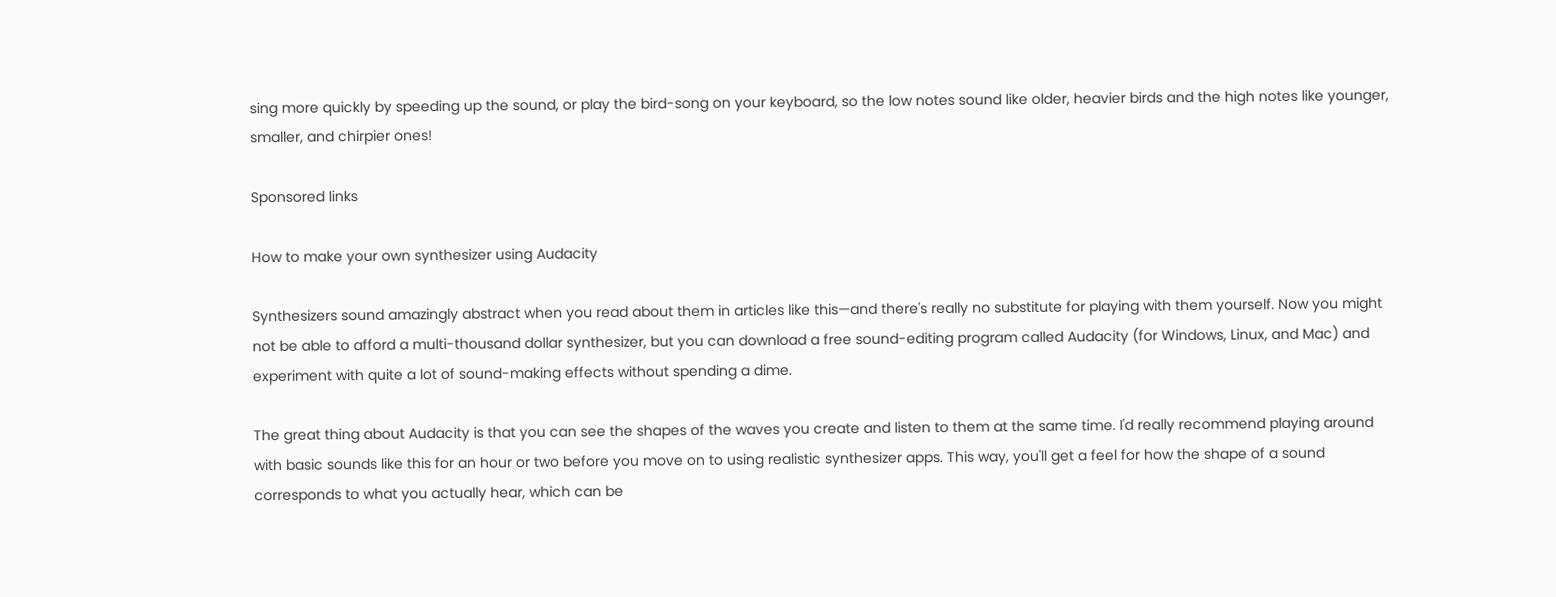sing more quickly by speeding up the sound, or play the bird-song on your keyboard, so the low notes sound like older, heavier birds and the high notes like younger, smaller, and chirpier ones!

Sponsored links

How to make your own synthesizer using Audacity

Synthesizers sound amazingly abstract when you read about them in articles like this—and there's really no substitute for playing with them yourself. Now you might not be able to afford a multi-thousand dollar synthesizer, but you can download a free sound-editing program called Audacity (for Windows, Linux, and Mac) and experiment with quite a lot of sound-making effects without spending a dime.

The great thing about Audacity is that you can see the shapes of the waves you create and listen to them at the same time. I'd really recommend playing around with basic sounds like this for an hour or two before you move on to using realistic synthesizer apps. This way, you'll get a feel for how the shape of a sound corresponds to what you actually hear, which can be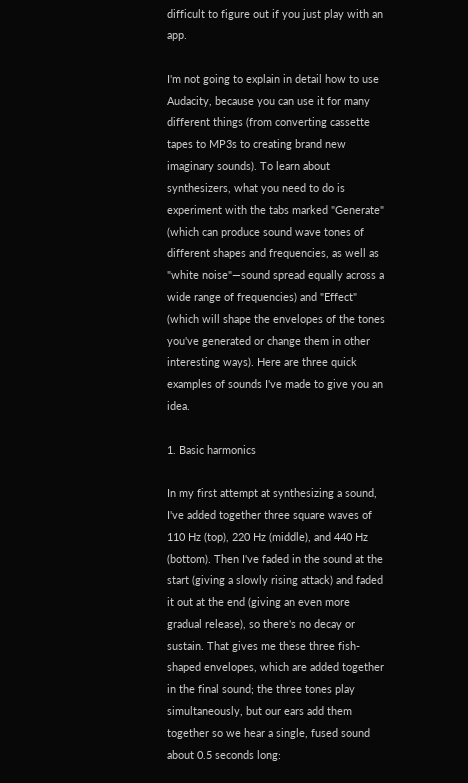difficult to figure out if you just play with an app.

I'm not going to explain in detail how to use Audacity, because you can use it for many different things (from converting cassette tapes to MP3s to creating brand new imaginary sounds). To learn about synthesizers, what you need to do is experiment with the tabs marked "Generate" (which can produce sound wave tones of different shapes and frequencies, as well as "white noise"—sound spread equally across a wide range of frequencies) and "Effect" (which will shape the envelopes of the tones you've generated or change them in other interesting ways). Here are three quick examples of sounds I've made to give you an idea.

1. Basic harmonics

In my first attempt at synthesizing a sound, I've added together three square waves of 110 Hz (top), 220 Hz (middle), and 440 Hz (bottom). Then I've faded in the sound at the start (giving a slowly rising attack) and faded it out at the end (giving an even more gradual release), so there's no decay or sustain. That gives me these three fish-shaped envelopes, which are added together in the final sound; the three tones play simultaneously, but our ears add them together so we hear a single, fused sound about 0.5 seconds long: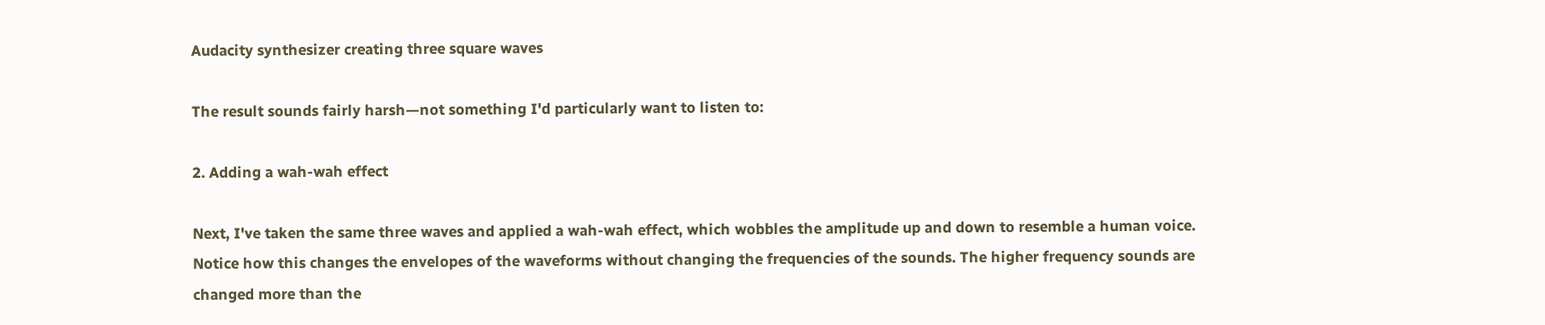Audacity synthesizer creating three square waves

The result sounds fairly harsh—not something I'd particularly want to listen to:

2. Adding a wah-wah effect

Next, I've taken the same three waves and applied a wah-wah effect, which wobbles the amplitude up and down to resemble a human voice. Notice how this changes the envelopes of the waveforms without changing the frequencies of the sounds. The higher frequency sounds are changed more than the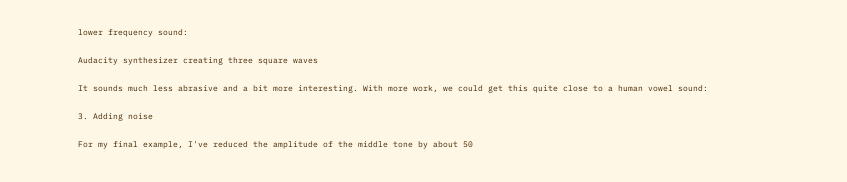lower frequency sound:

Audacity synthesizer creating three square waves

It sounds much less abrasive and a bit more interesting. With more work, we could get this quite close to a human vowel sound:

3. Adding noise

For my final example, I've reduced the amplitude of the middle tone by about 50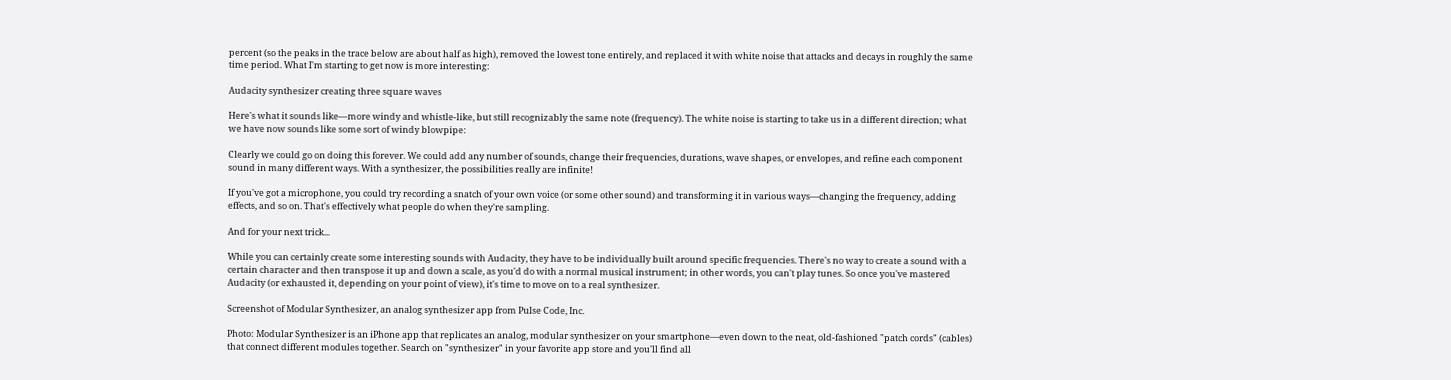percent (so the peaks in the trace below are about half as high), removed the lowest tone entirely, and replaced it with white noise that attacks and decays in roughly the same time period. What I'm starting to get now is more interesting:

Audacity synthesizer creating three square waves

Here's what it sounds like—more windy and whistle-like, but still recognizably the same note (frequency). The white noise is starting to take us in a different direction; what we have now sounds like some sort of windy blowpipe:

Clearly we could go on doing this forever. We could add any number of sounds, change their frequencies, durations, wave shapes, or envelopes, and refine each component sound in many different ways. With a synthesizer, the possibilities really are infinite!

If you've got a microphone, you could try recording a snatch of your own voice (or some other sound) and transforming it in various ways—changing the frequency, adding effects, and so on. That's effectively what people do when they're sampling.

And for your next trick...

While you can certainly create some interesting sounds with Audacity, they have to be individually built around specific frequencies. There's no way to create a sound with a certain character and then transpose it up and down a scale, as you'd do with a normal musical instrument; in other words, you can't play tunes. So once you've mastered Audacity (or exhausted it, depending on your point of view), it's time to move on to a real synthesizer.

Screenshot of Modular Synthesizer, an analog synthesizer app from Pulse Code, Inc.

Photo: Modular Synthesizer is an iPhone app that replicates an analog, modular synthesizer on your smartphone—even down to the neat, old-fashioned "patch cords" (cables) that connect different modules together. Search on "synthesizer" in your favorite app store and you'll find all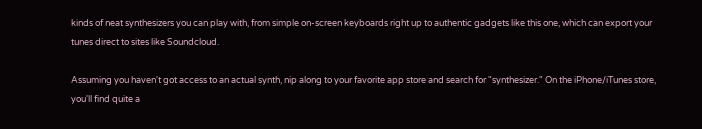kinds of neat synthesizers you can play with, from simple on-screen keyboards right up to authentic gadgets like this one, which can export your tunes direct to sites like Soundcloud.

Assuming you haven't got access to an actual synth, nip along to your favorite app store and search for "synthesizer." On the iPhone/iTunes store, you'll find quite a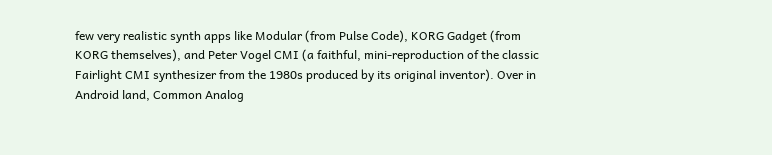few very realistic synth apps like Modular (from Pulse Code), KORG Gadget (from KORG themselves), and Peter Vogel CMI (a faithful, mini-reproduction of the classic Fairlight CMI synthesizer from the 1980s produced by its original inventor). Over in Android land, Common Analog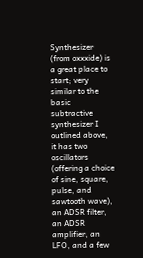Synthesizer (from oxxxide) is a great place to start; very similar to the basic subtractive synthesizer I outlined above, it has two oscillators (offering a choice of sine, square, pulse, and sawtooth wave), an ADSR filter, an ADSR amplifier, an LFO, and a few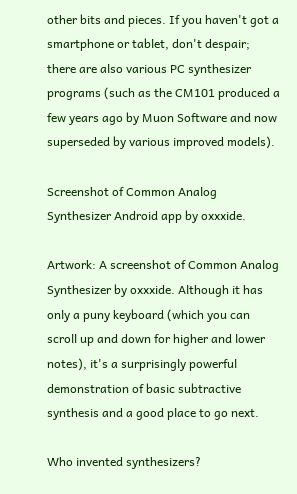other bits and pieces. If you haven't got a smartphone or tablet, don't despair; there are also various PC synthesizer programs (such as the CM101 produced a few years ago by Muon Software and now superseded by various improved models).

Screenshot of Common Analog Synthesizer Android app by oxxxide.

Artwork: A screenshot of Common Analog Synthesizer by oxxxide. Although it has only a puny keyboard (which you can scroll up and down for higher and lower notes), it's a surprisingly powerful demonstration of basic subtractive synthesis and a good place to go next.

Who invented synthesizers?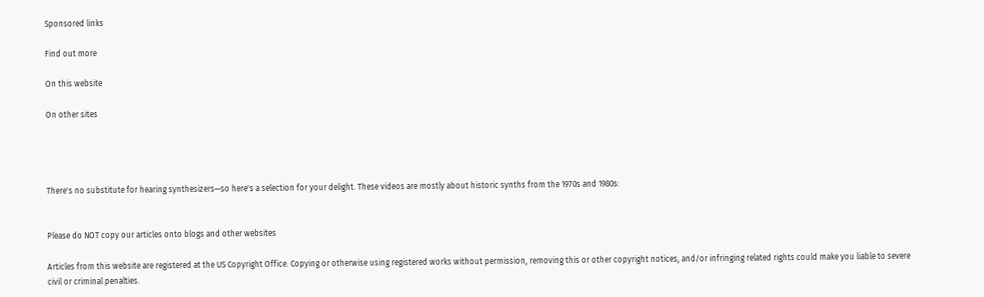Sponsored links

Find out more

On this website

On other sites




There's no substitute for hearing synthesizers—so here's a selection for your delight. These videos are mostly about historic synths from the 1970s and 1980s:


Please do NOT copy our articles onto blogs and other websites

Articles from this website are registered at the US Copyright Office. Copying or otherwise using registered works without permission, removing this or other copyright notices, and/or infringing related rights could make you liable to severe civil or criminal penalties.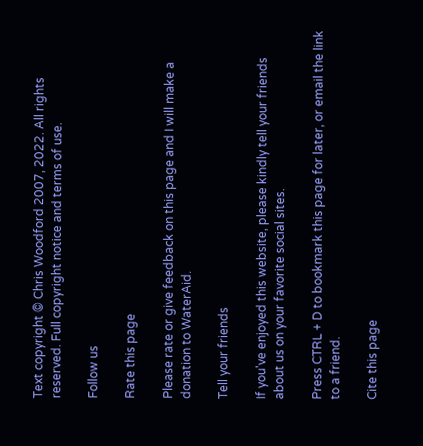Text copyright © Chris Woodford 2007, 2022. All rights reserved. Full copyright notice and terms of use.

Follow us

Rate this page

Please rate or give feedback on this page and I will make a donation to WaterAid.

Tell your friends

If you've enjoyed this website, please kindly tell your friends about us on your favorite social sites.

Press CTRL + D to bookmark this page for later, or email the link to a friend.

Cite this page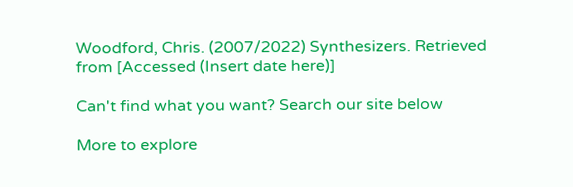Woodford, Chris. (2007/2022) Synthesizers. Retrieved from [Accessed (Insert date here)]

Can't find what you want? Search our site below

More to explore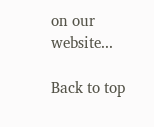on our website...

Back to top